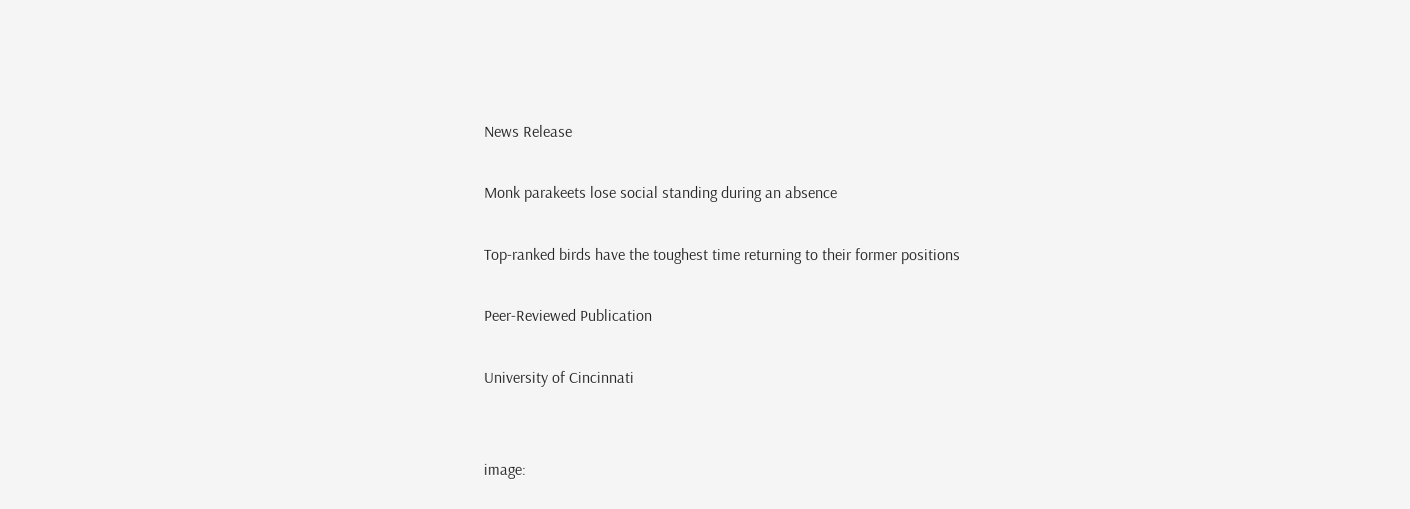News Release

Monk parakeets lose social standing during an absence

Top-ranked birds have the toughest time returning to their former positions

Peer-Reviewed Publication

University of Cincinnati


image: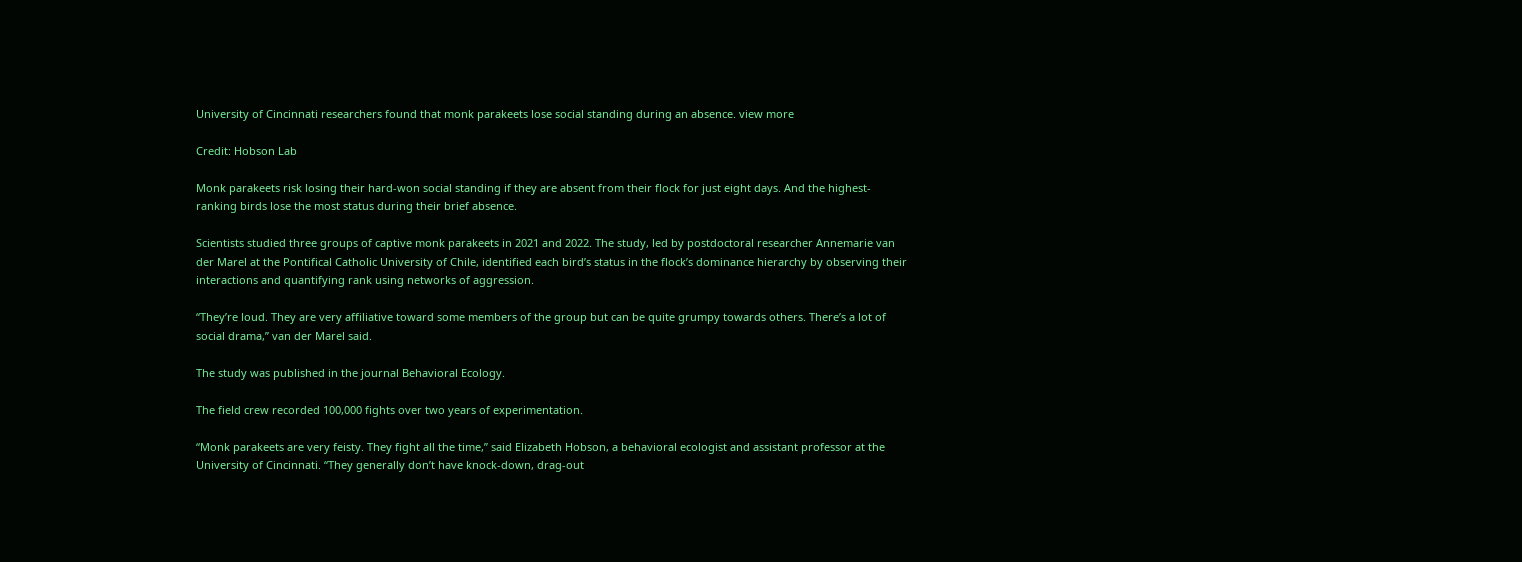University of Cincinnati researchers found that monk parakeets lose social standing during an absence. view more

Credit: Hobson Lab

Monk parakeets risk losing their hard-won social standing if they are absent from their flock for just eight days. And the highest-ranking birds lose the most status during their brief absence.

Scientists studied three groups of captive monk parakeets in 2021 and 2022. The study, led by postdoctoral researcher Annemarie van der Marel at the Pontifical Catholic University of Chile, identified each bird’s status in the flock’s dominance hierarchy by observing their interactions and quantifying rank using networks of aggression.

“They’re loud. They are very affiliative toward some members of the group but can be quite grumpy towards others. There’s a lot of social drama,” van der Marel said.

The study was published in the journal Behavioral Ecology.

The field crew recorded 100,000 fights over two years of experimentation.

“Monk parakeets are very feisty. They fight all the time,” said Elizabeth Hobson, a behavioral ecologist and assistant professor at the University of Cincinnati. “They generally don’t have knock-down, drag-out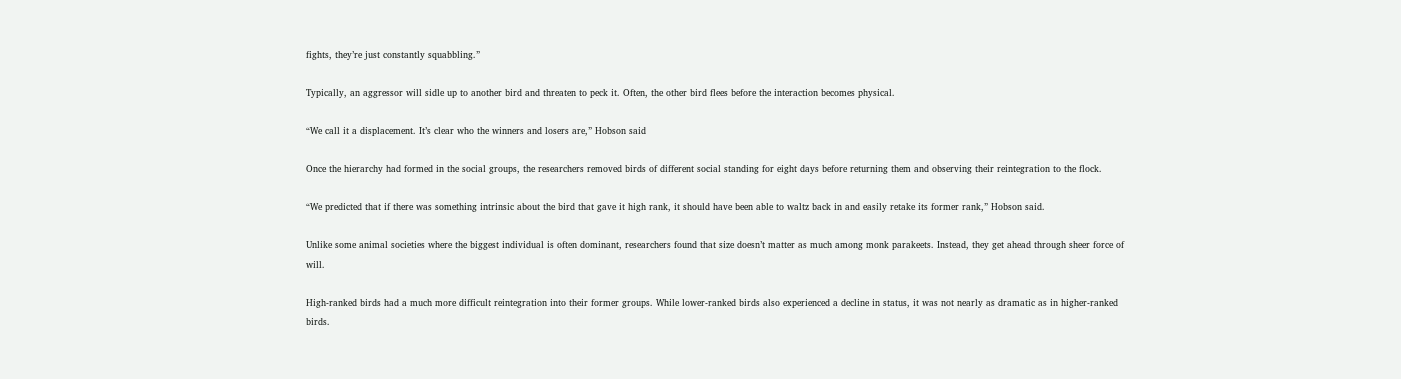fights, they’re just constantly squabbling.”

Typically, an aggressor will sidle up to another bird and threaten to peck it. Often, the other bird flees before the interaction becomes physical.

“We call it a displacement. It’s clear who the winners and losers are,” Hobson said

Once the hierarchy had formed in the social groups, the researchers removed birds of different social standing for eight days before returning them and observing their reintegration to the flock.

“We predicted that if there was something intrinsic about the bird that gave it high rank, it should have been able to waltz back in and easily retake its former rank,” Hobson said.

Unlike some animal societies where the biggest individual is often dominant, researchers found that size doesn’t matter as much among monk parakeets. Instead, they get ahead through sheer force of will.

High-ranked birds had a much more difficult reintegration into their former groups. While lower-ranked birds also experienced a decline in status, it was not nearly as dramatic as in higher-ranked birds.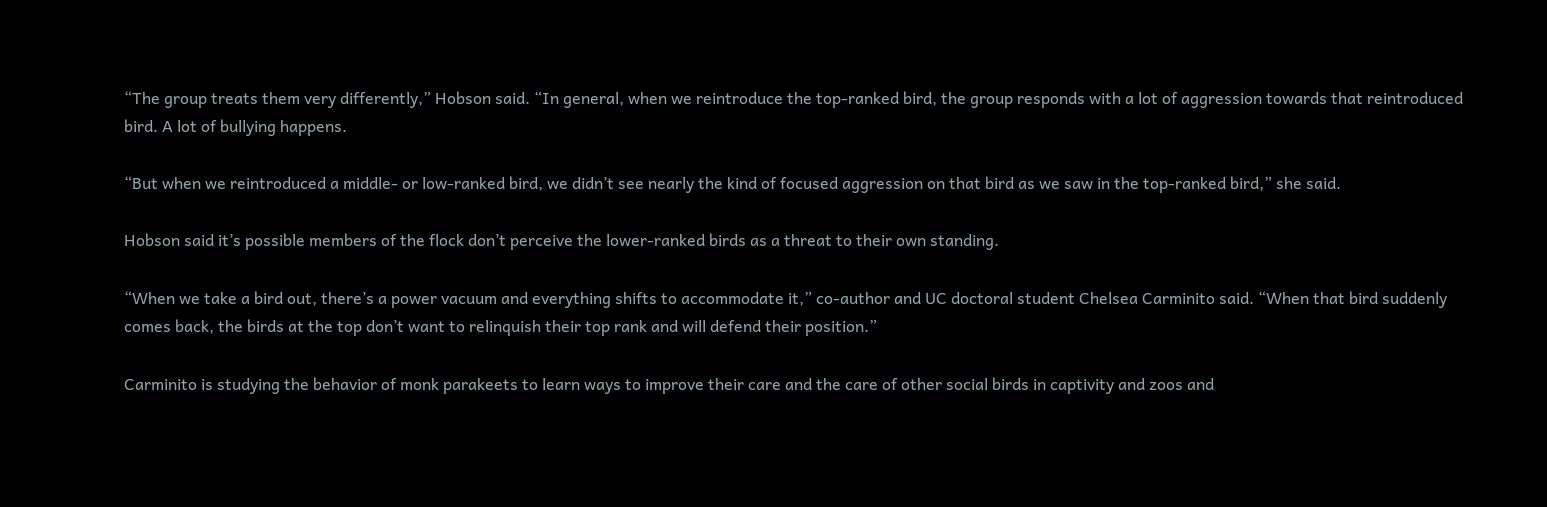“The group treats them very differently,” Hobson said. “In general, when we reintroduce the top-ranked bird, the group responds with a lot of aggression towards that reintroduced bird. A lot of bullying happens.

“But when we reintroduced a middle- or low-ranked bird, we didn’t see nearly the kind of focused aggression on that bird as we saw in the top-ranked bird,” she said.

Hobson said it’s possible members of the flock don’t perceive the lower-ranked birds as a threat to their own standing.

“When we take a bird out, there’s a power vacuum and everything shifts to accommodate it,” co-author and UC doctoral student Chelsea Carminito said. “When that bird suddenly comes back, the birds at the top don’t want to relinquish their top rank and will defend their position.”

Carminito is studying the behavior of monk parakeets to learn ways to improve their care and the care of other social birds in captivity and zoos and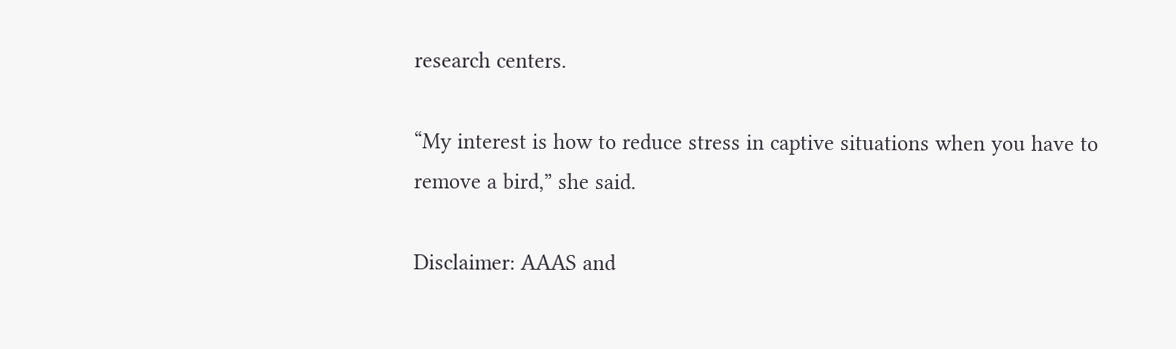research centers.

“My interest is how to reduce stress in captive situations when you have to remove a bird,” she said.

Disclaimer: AAAS and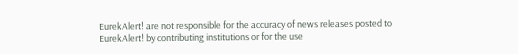EurekAlert! are not responsible for the accuracy of news releases posted to EurekAlert! by contributing institutions or for the use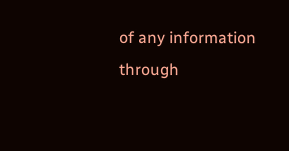of any information through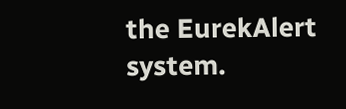the EurekAlert system.